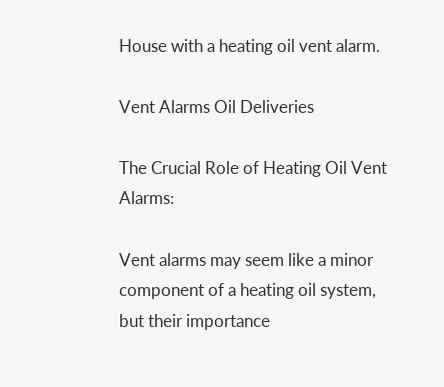House with a heating oil vent alarm.

Vent Alarms Oil Deliveries

The Crucial Role of Heating Oil Vent Alarms:

Vent alarms may seem like a minor component of a heating oil system, but their importance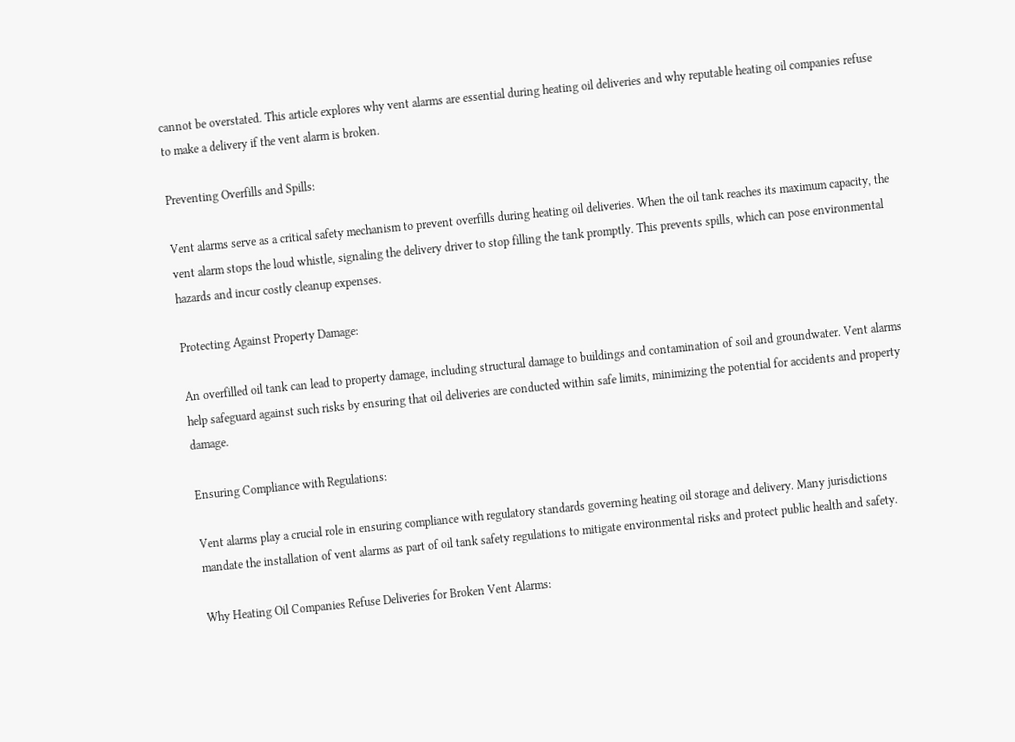cannot be overstated. This article explores why vent alarms are essential during heating oil deliveries and why reputable heating oil companies refuse to make a delivery if the vent alarm is broken.

Preventing Overfills and Spills:

Vent alarms serve as a critical safety mechanism to prevent overfills during heating oil deliveries. When the oil tank reaches its maximum capacity, the vent alarm stops the loud whistle, signaling the delivery driver to stop filling the tank promptly. This prevents spills, which can pose environmental hazards and incur costly cleanup expenses.

Protecting Against Property Damage:

An overfilled oil tank can lead to property damage, including structural damage to buildings and contamination of soil and groundwater. Vent alarms help safeguard against such risks by ensuring that oil deliveries are conducted within safe limits, minimizing the potential for accidents and property damage.

Ensuring Compliance with Regulations:

Vent alarms play a crucial role in ensuring compliance with regulatory standards governing heating oil storage and delivery. Many jurisdictions mandate the installation of vent alarms as part of oil tank safety regulations to mitigate environmental risks and protect public health and safety.

Why Heating Oil Companies Refuse Deliveries for Broken Vent Alarms: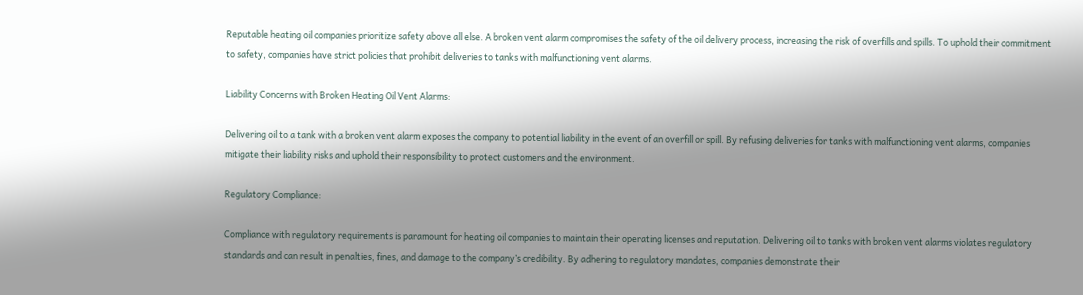Reputable heating oil companies prioritize safety above all else. A broken vent alarm compromises the safety of the oil delivery process, increasing the risk of overfills and spills. To uphold their commitment to safety, companies have strict policies that prohibit deliveries to tanks with malfunctioning vent alarms.

Liability Concerns with Broken Heating Oil Vent Alarms:

Delivering oil to a tank with a broken vent alarm exposes the company to potential liability in the event of an overfill or spill. By refusing deliveries for tanks with malfunctioning vent alarms, companies mitigate their liability risks and uphold their responsibility to protect customers and the environment.

Regulatory Compliance:

Compliance with regulatory requirements is paramount for heating oil companies to maintain their operating licenses and reputation. Delivering oil to tanks with broken vent alarms violates regulatory standards and can result in penalties, fines, and damage to the company’s credibility. By adhering to regulatory mandates, companies demonstrate their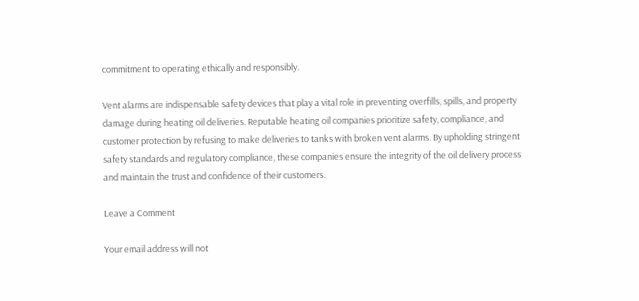commitment to operating ethically and responsibly.

Vent alarms are indispensable safety devices that play a vital role in preventing overfills, spills, and property damage during heating oil deliveries. Reputable heating oil companies prioritize safety, compliance, and customer protection by refusing to make deliveries to tanks with broken vent alarms. By upholding stringent safety standards and regulatory compliance, these companies ensure the integrity of the oil delivery process and maintain the trust and confidence of their customers.

Leave a Comment

Your email address will not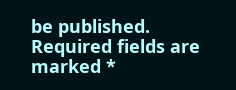be published. Required fields are marked *